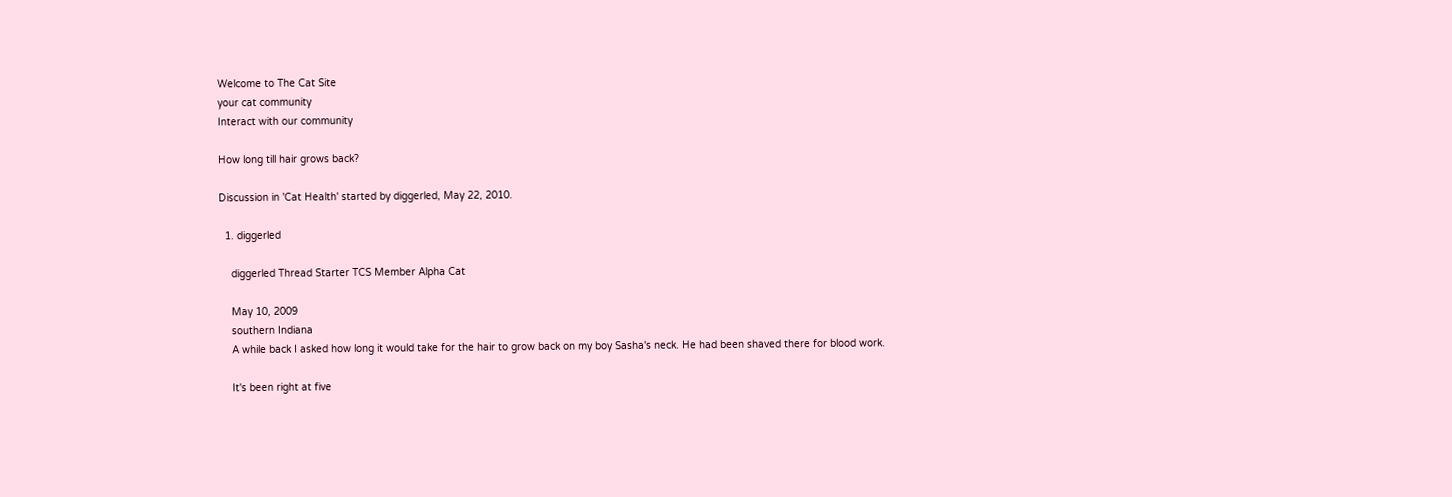Welcome to The Cat Site
your cat community
Interact with our community

How long till hair grows back?

Discussion in 'Cat Health' started by diggerled, May 22, 2010.

  1. diggerled

    diggerled Thread Starter TCS Member Alpha Cat

    May 10, 2009
    southern Indiana
    A while back I asked how long it would take for the hair to grow back on my boy Sasha's neck. He had been shaved there for blood work.

    It's been right at five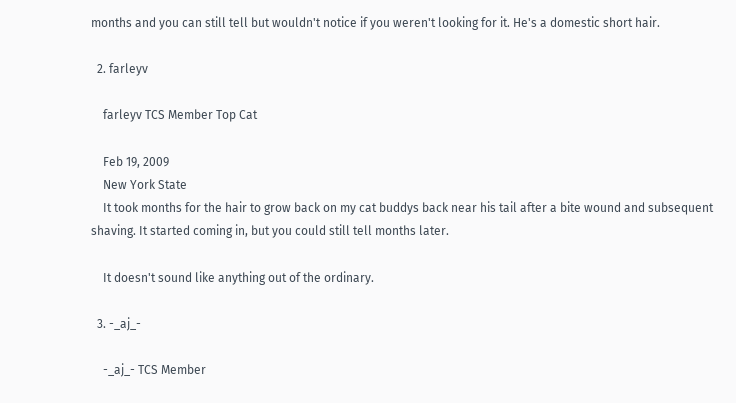months and you can still tell but wouldn't notice if you weren't looking for it. He's a domestic short hair.

  2. farleyv

    farleyv TCS Member Top Cat

    Feb 19, 2009
    New York State
    It took months for the hair to grow back on my cat buddys back near his tail after a bite wound and subsequent shaving. It started coming in, but you could still tell months later.

    It doesn't sound like anything out of the ordinary.

  3. -_aj_-

    -_aj_- TCS Member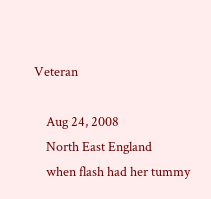Veteran

    Aug 24, 2008
    North East England
    when flash had her tummy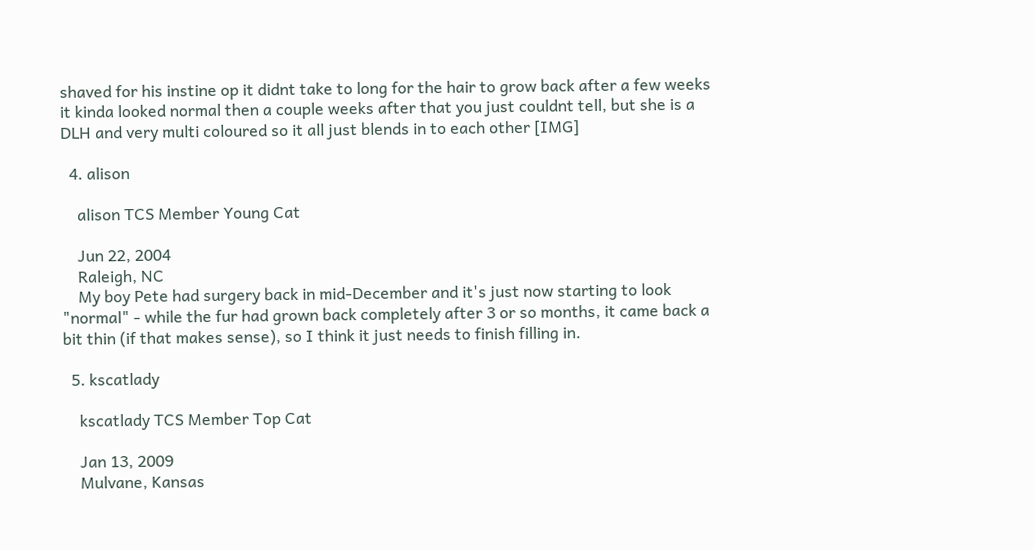shaved for his instine op it didnt take to long for the hair to grow back after a few weeks it kinda looked normal then a couple weeks after that you just couldnt tell, but she is a DLH and very multi coloured so it all just blends in to each other [IMG]

  4. alison

    alison TCS Member Young Cat

    Jun 22, 2004
    Raleigh, NC
    My boy Pete had surgery back in mid-December and it's just now starting to look "normal" - while the fur had grown back completely after 3 or so months, it came back a bit thin (if that makes sense), so I think it just needs to finish filling in.

  5. kscatlady

    kscatlady TCS Member Top Cat

    Jan 13, 2009
    Mulvane, Kansas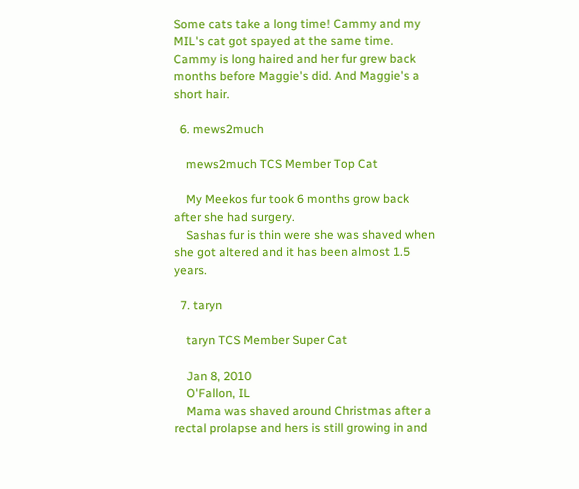Some cats take a long time! Cammy and my MIL's cat got spayed at the same time. Cammy is long haired and her fur grew back months before Maggie's did. And Maggie's a short hair.

  6. mews2much

    mews2much TCS Member Top Cat

    My Meekos fur took 6 months grow back after she had surgery.
    Sashas fur is thin were she was shaved when she got altered and it has been almost 1.5 years.

  7. taryn

    taryn TCS Member Super Cat

    Jan 8, 2010
    O'Fallon, IL
    Mama was shaved around Christmas after a rectal prolapse and hers is still growing in and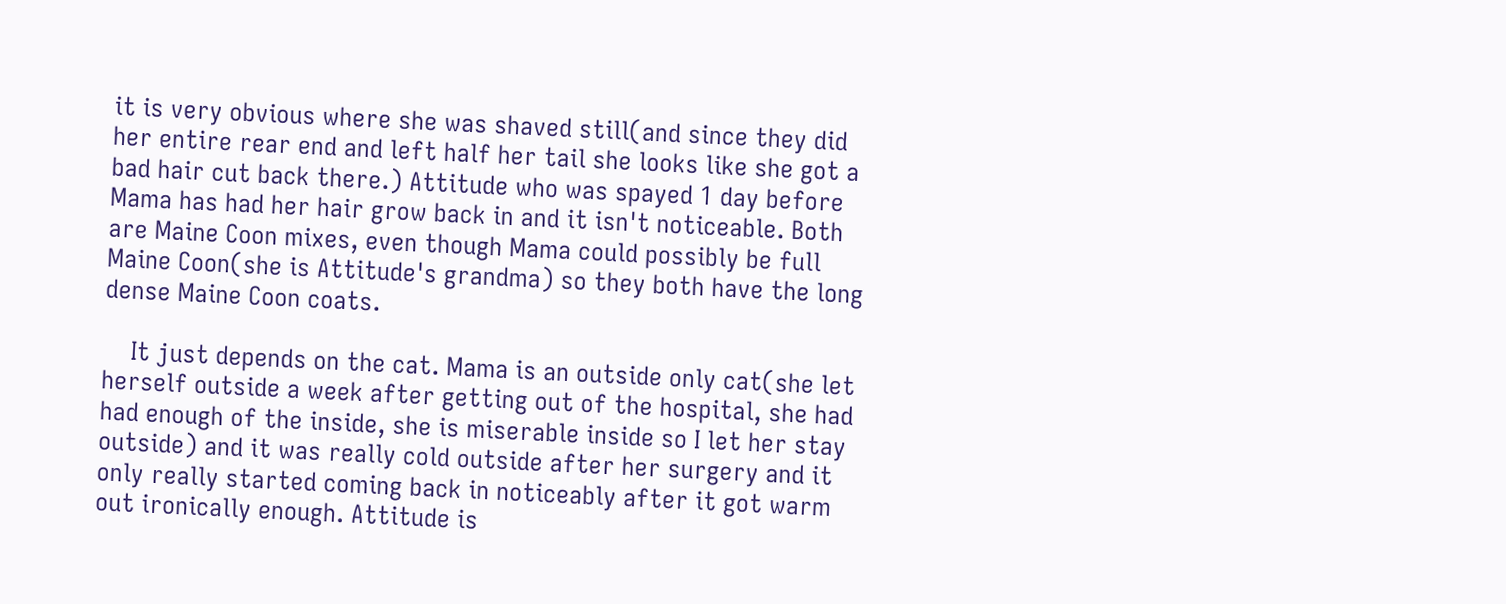it is very obvious where she was shaved still(and since they did her entire rear end and left half her tail she looks like she got a bad hair cut back there.) Attitude who was spayed 1 day before Mama has had her hair grow back in and it isn't noticeable. Both are Maine Coon mixes, even though Mama could possibly be full Maine Coon(she is Attitude's grandma) so they both have the long dense Maine Coon coats.

    It just depends on the cat. Mama is an outside only cat(she let herself outside a week after getting out of the hospital, she had had enough of the inside, she is miserable inside so I let her stay outside) and it was really cold outside after her surgery and it only really started coming back in noticeably after it got warm out ironically enough. Attitude is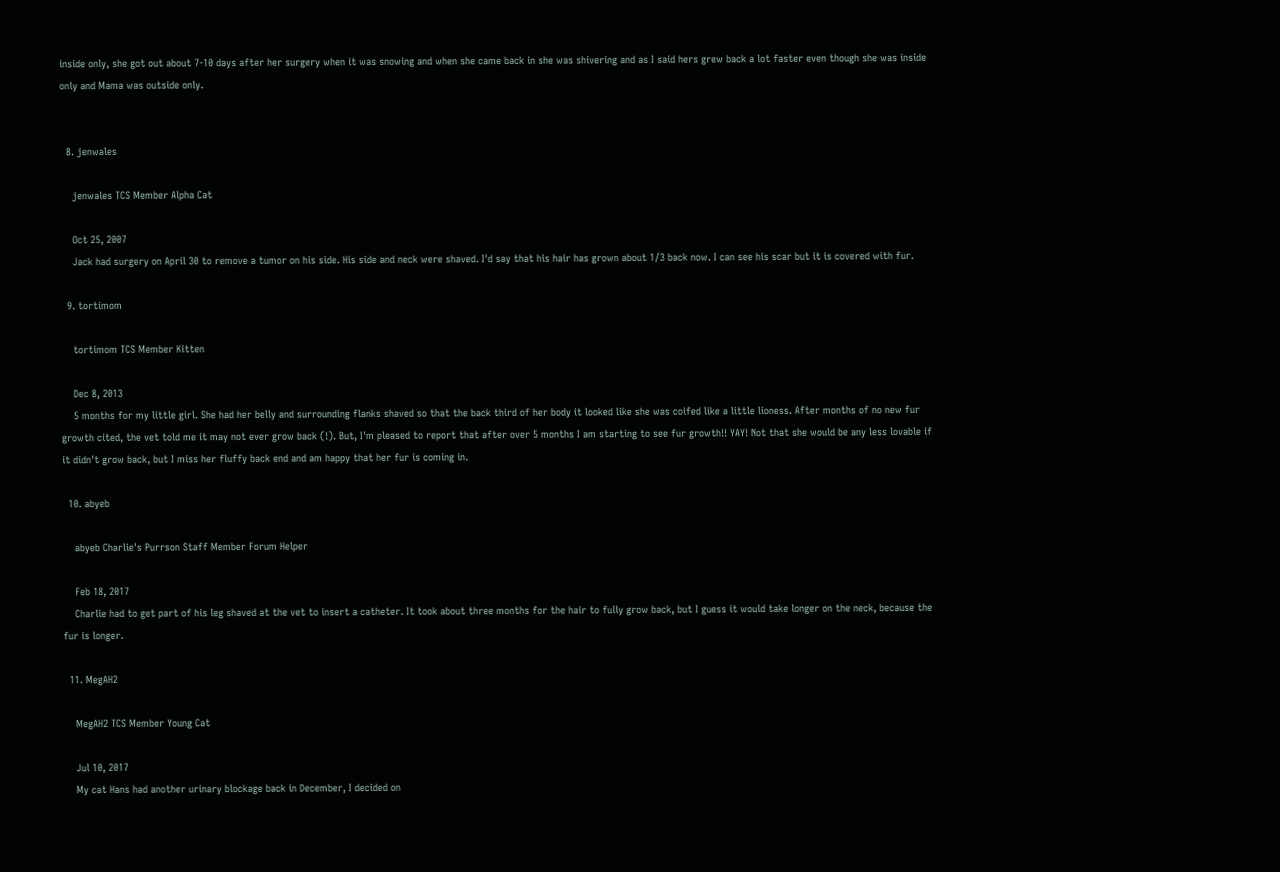inside only, she got out about 7-10 days after her surgery when it was snowing and when she came back in she was shivering and as I said hers grew back a lot faster even though she was inside only and Mama was outside only.


  8. jenwales

    jenwales TCS Member Alpha Cat

    Oct 25, 2007
    Jack had surgery on April 30 to remove a tumor on his side. His side and neck were shaved. I'd say that his hair has grown about 1/3 back now. I can see his scar but it is covered with fur.

  9. tortimom

    tortimom TCS Member Kitten

    Dec 8, 2013
    5 months for my little girl. She had her belly and surrounding flanks shaved so that the back third of her body it looked like she was coifed like a little lioness. After months of no new fur growth cited, the vet told me it may not ever grow back (!). But, I'm pleased to report that after over 5 months I am starting to see fur growth!! YAY! Not that she would be any less lovable if it didn't grow back, but I miss her fluffy back end and am happy that her fur is coming in.

  10. abyeb

    abyeb Charlie's Purrson Staff Member Forum Helper

    Feb 18, 2017
    Charlie had to get part of his leg shaved at the vet to insert a catheter. It took about three months for the hair to fully grow back, but I guess it would take longer on the neck, because the fur is longer.

  11. MegAH2

    MegAH2 TCS Member Young Cat

    Jul 10, 2017
    My cat Hans had another urinary blockage back in December, I decided on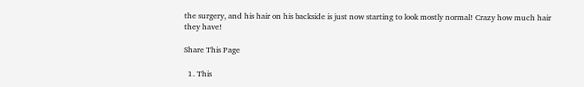the surgery, and his hair on his backside is just now starting to look mostly normal! Crazy how much hair they have!

Share This Page

  1. This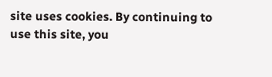site uses cookies. By continuing to use this site, you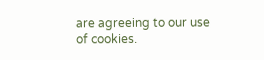are agreeing to our use of cookies.